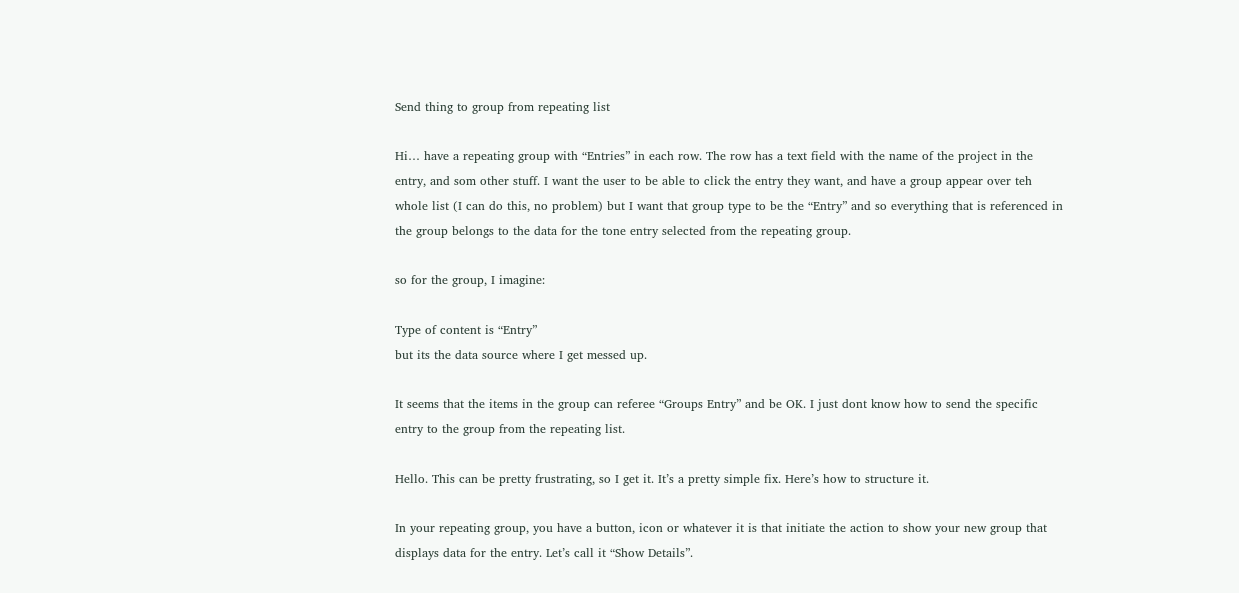Send thing to group from repeating list

Hi… have a repeating group with “Entries” in each row. The row has a text field with the name of the project in the entry, and som other stuff. I want the user to be able to click the entry they want, and have a group appear over teh whole list (I can do this, no problem) but I want that group type to be the “Entry” and so everything that is referenced in the group belongs to the data for the tone entry selected from the repeating group.

so for the group, I imagine:

Type of content is “Entry”
but its the data source where I get messed up.

It seems that the items in the group can referee “Groups Entry” and be OK. I just dont know how to send the specific entry to the group from the repeating list.

Hello. This can be pretty frustrating, so I get it. It’s a pretty simple fix. Here’s how to structure it.

In your repeating group, you have a button, icon or whatever it is that initiate the action to show your new group that displays data for the entry. Let’s call it “Show Details”.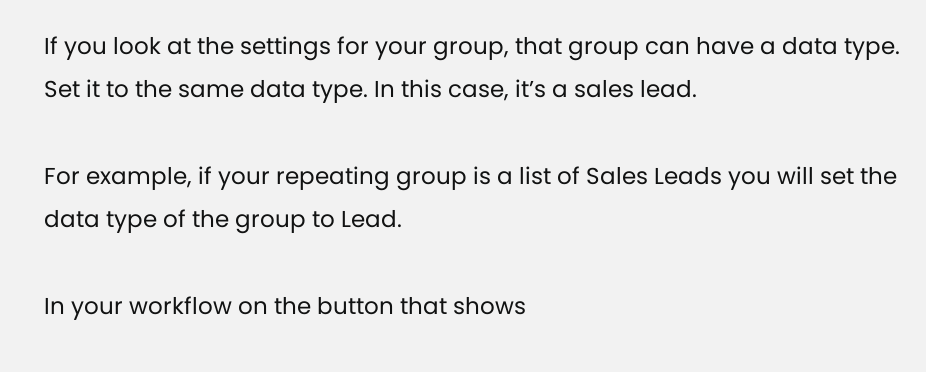If you look at the settings for your group, that group can have a data type. Set it to the same data type. In this case, it’s a sales lead.

For example, if your repeating group is a list of Sales Leads you will set the data type of the group to Lead.

In your workflow on the button that shows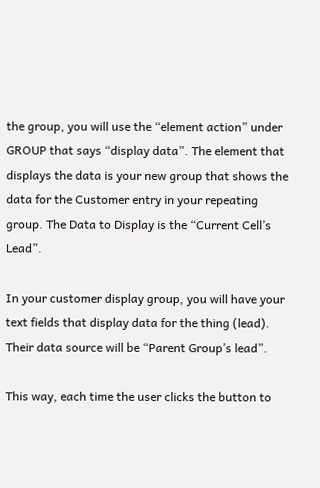the group, you will use the “element action” under GROUP that says “display data”. The element that displays the data is your new group that shows the data for the Customer entry in your repeating group. The Data to Display is the “Current Cell’s Lead”.

In your customer display group, you will have your text fields that display data for the thing (lead). Their data source will be “Parent Group’s lead”.

This way, each time the user clicks the button to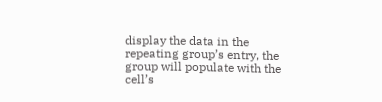display the data in the repeating group’s entry, the group will populate with the cell’s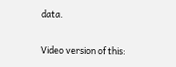data.

Video version of this: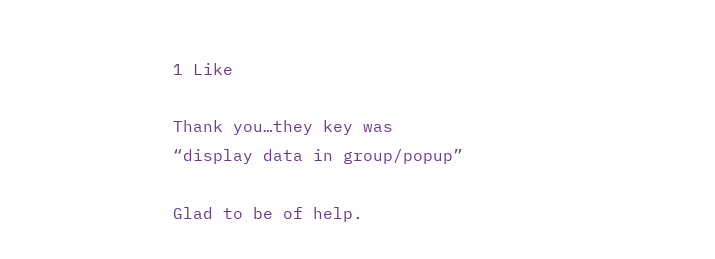1 Like

Thank you…they key was “display data in group/popup”

Glad to be of help.